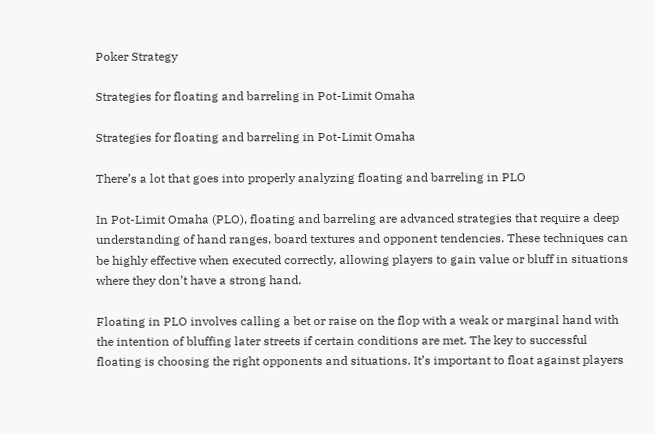Poker Strategy

Strategies for floating and barreling in Pot-Limit Omaha

Strategies for floating and barreling in Pot-Limit Omaha

There’s a lot that goes into properly analyzing floating and barreling in PLO

In Pot-Limit Omaha (PLO), floating and barreling are advanced strategies that require a deep understanding of hand ranges, board textures and opponent tendencies. These techniques can be highly effective when executed correctly, allowing players to gain value or bluff in situations where they don’t have a strong hand.

Floating in PLO involves calling a bet or raise on the flop with a weak or marginal hand with the intention of bluffing later streets if certain conditions are met. The key to successful floating is choosing the right opponents and situations. It’s important to float against players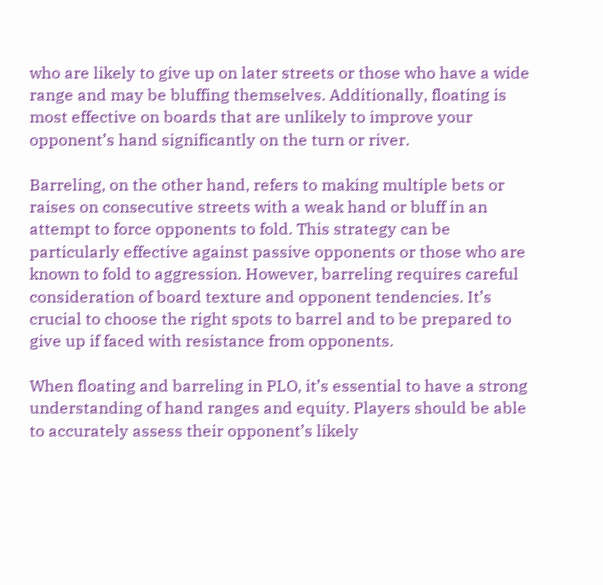who are likely to give up on later streets or those who have a wide range and may be bluffing themselves. Additionally, floating is most effective on boards that are unlikely to improve your opponent’s hand significantly on the turn or river.

Barreling, on the other hand, refers to making multiple bets or raises on consecutive streets with a weak hand or bluff in an attempt to force opponents to fold. This strategy can be particularly effective against passive opponents or those who are known to fold to aggression. However, barreling requires careful consideration of board texture and opponent tendencies. It’s crucial to choose the right spots to barrel and to be prepared to give up if faced with resistance from opponents.

When floating and barreling in PLO, it’s essential to have a strong understanding of hand ranges and equity. Players should be able to accurately assess their opponent’s likely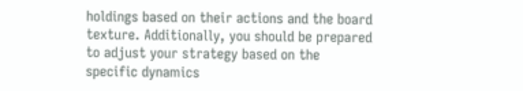holdings based on their actions and the board texture. Additionally, you should be prepared to adjust your strategy based on the specific dynamics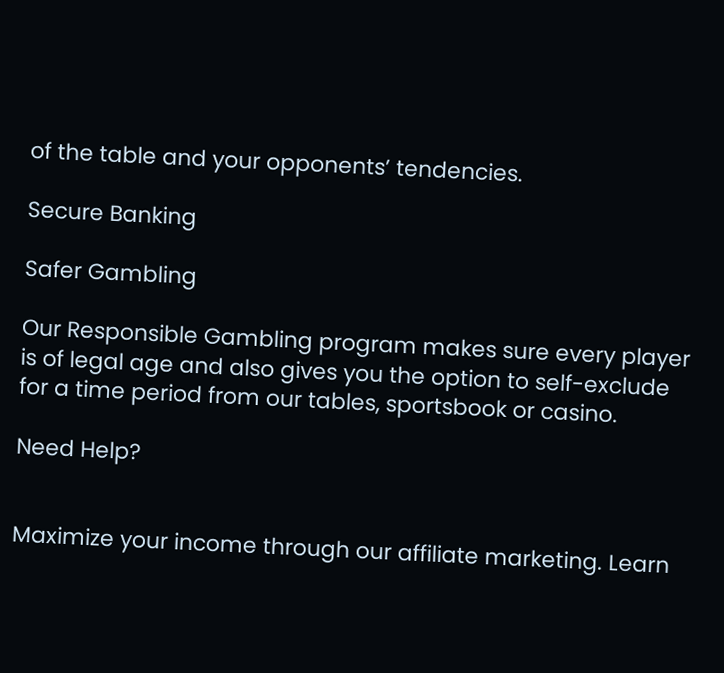of the table and your opponents’ tendencies.

Secure Banking

Safer Gambling

Our Responsible Gambling program makes sure every player is of legal age and also gives you the option to self-exclude for a time period from our tables, sportsbook or casino.

Need Help?


Maximize your income through our affiliate marketing. Learn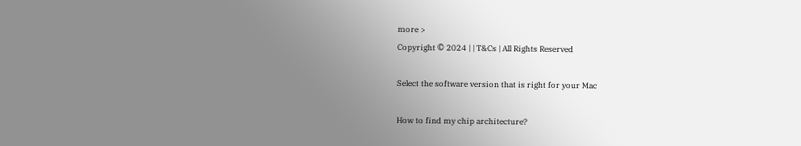more >
Copyright © 2024 | | T&Cs | All Rights Reserved

Select the software version that is right for your Mac

How to find my chip architecture?